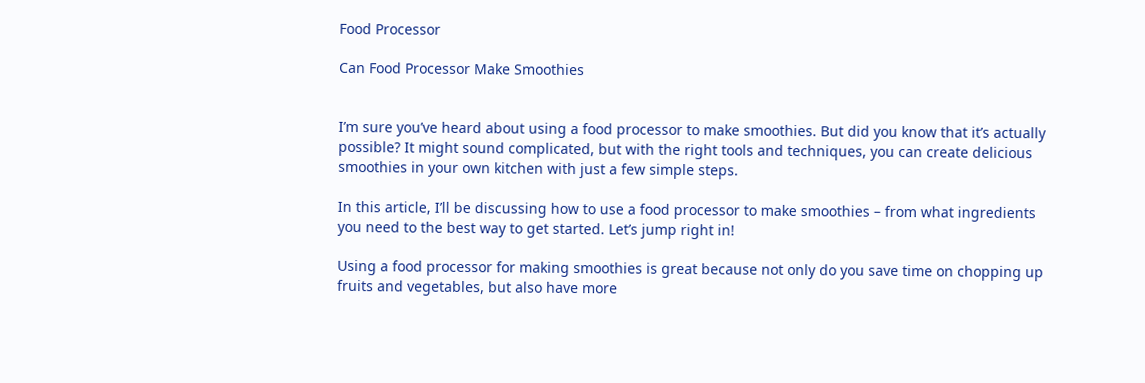Food Processor

Can Food Processor Make Smoothies


I’m sure you’ve heard about using a food processor to make smoothies. But did you know that it’s actually possible? It might sound complicated, but with the right tools and techniques, you can create delicious smoothies in your own kitchen with just a few simple steps.

In this article, I’ll be discussing how to use a food processor to make smoothies – from what ingredients you need to the best way to get started. Let’s jump right in!

Using a food processor for making smoothies is great because not only do you save time on chopping up fruits and vegetables, but also have more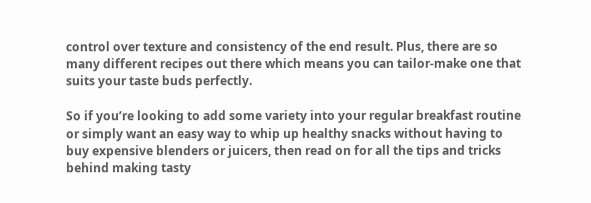control over texture and consistency of the end result. Plus, there are so many different recipes out there which means you can tailor-make one that suits your taste buds perfectly.

So if you’re looking to add some variety into your regular breakfast routine or simply want an easy way to whip up healthy snacks without having to buy expensive blenders or juicers, then read on for all the tips and tricks behind making tasty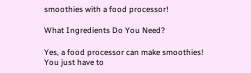smoothies with a food processor!

What Ingredients Do You Need?

Yes, a food processor can make smoothies! You just have to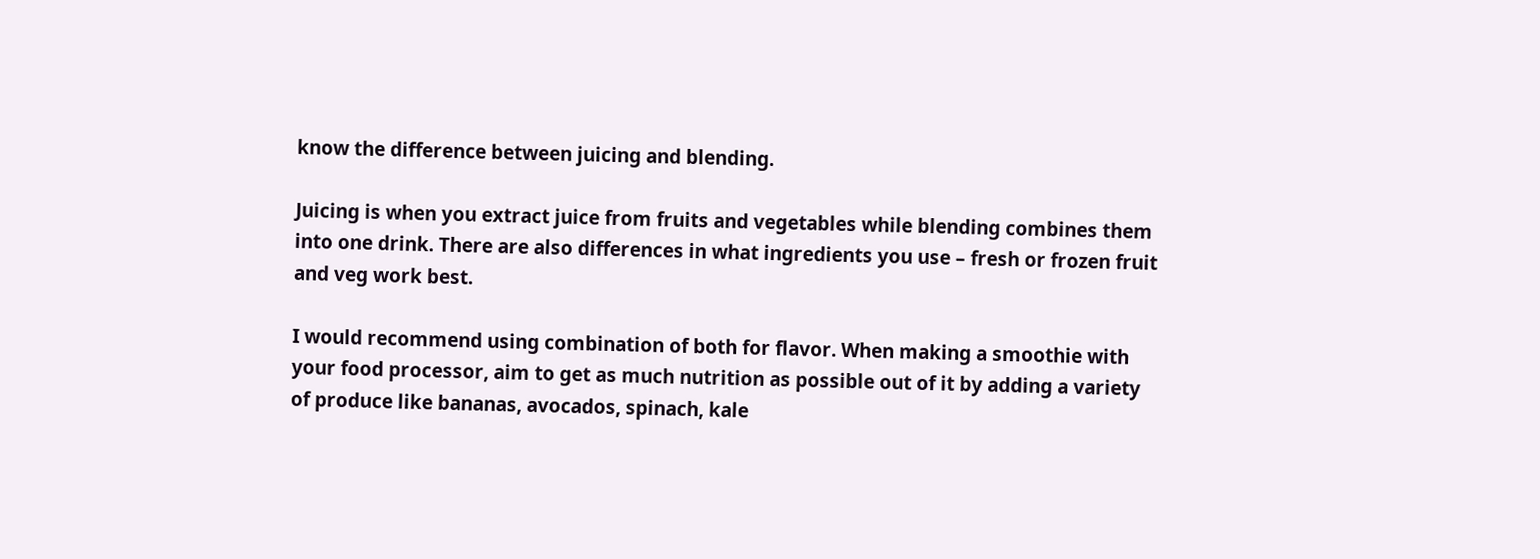know the difference between juicing and blending.

Juicing is when you extract juice from fruits and vegetables while blending combines them into one drink. There are also differences in what ingredients you use – fresh or frozen fruit and veg work best.

I would recommend using combination of both for flavor. When making a smoothie with your food processor, aim to get as much nutrition as possible out of it by adding a variety of produce like bananas, avocados, spinach, kale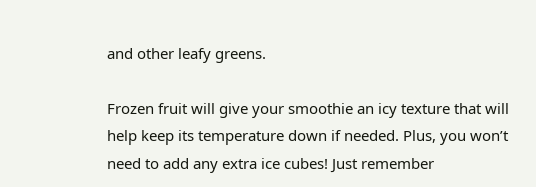and other leafy greens.

Frozen fruit will give your smoothie an icy texture that will help keep its temperature down if needed. Plus, you won’t need to add any extra ice cubes! Just remember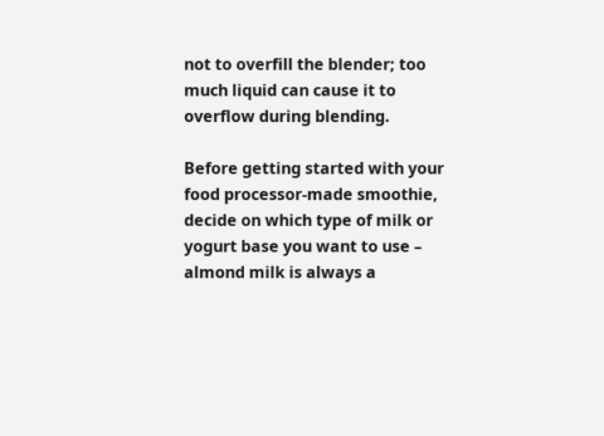not to overfill the blender; too much liquid can cause it to overflow during blending.

Before getting started with your food processor-made smoothie, decide on which type of milk or yogurt base you want to use – almond milk is always a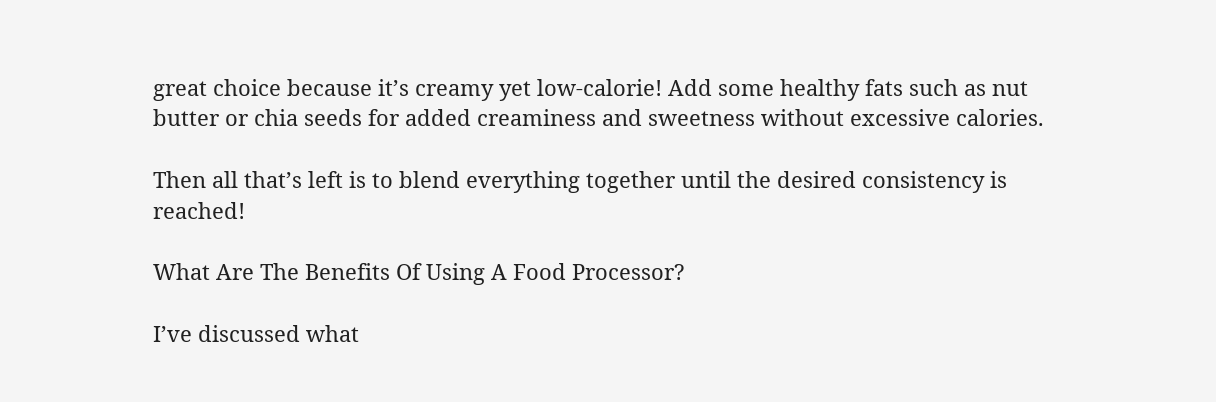great choice because it’s creamy yet low-calorie! Add some healthy fats such as nut butter or chia seeds for added creaminess and sweetness without excessive calories.

Then all that’s left is to blend everything together until the desired consistency is reached!

What Are The Benefits Of Using A Food Processor?

I’ve discussed what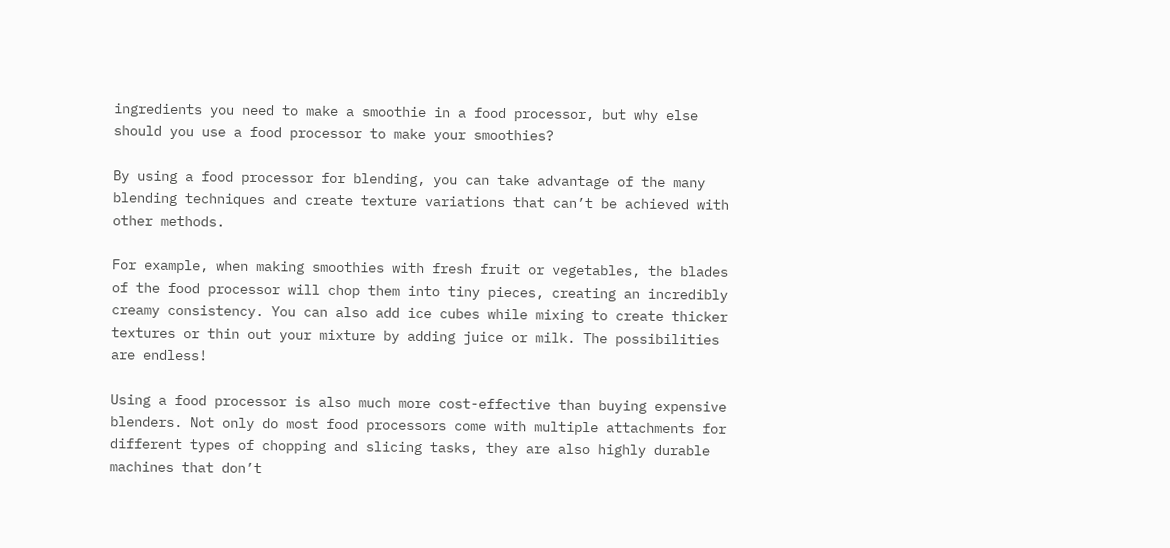ingredients you need to make a smoothie in a food processor, but why else should you use a food processor to make your smoothies?

By using a food processor for blending, you can take advantage of the many blending techniques and create texture variations that can’t be achieved with other methods.

For example, when making smoothies with fresh fruit or vegetables, the blades of the food processor will chop them into tiny pieces, creating an incredibly creamy consistency. You can also add ice cubes while mixing to create thicker textures or thin out your mixture by adding juice or milk. The possibilities are endless!

Using a food processor is also much more cost-effective than buying expensive blenders. Not only do most food processors come with multiple attachments for different types of chopping and slicing tasks, they are also highly durable machines that don’t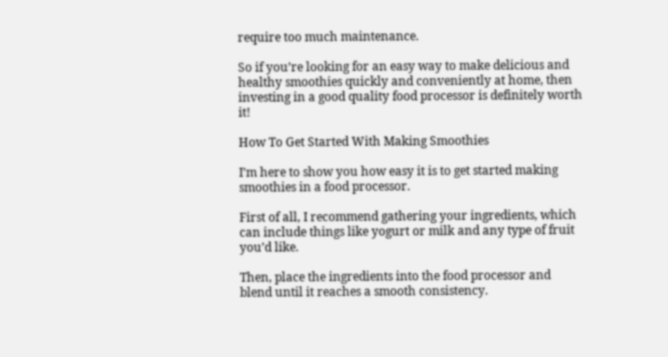require too much maintenance.

So if you’re looking for an easy way to make delicious and healthy smoothies quickly and conveniently at home, then investing in a good quality food processor is definitely worth it!

How To Get Started With Making Smoothies

I’m here to show you how easy it is to get started making smoothies in a food processor.

First of all, I recommend gathering your ingredients, which can include things like yogurt or milk and any type of fruit you’d like.

Then, place the ingredients into the food processor and blend until it reaches a smooth consistency.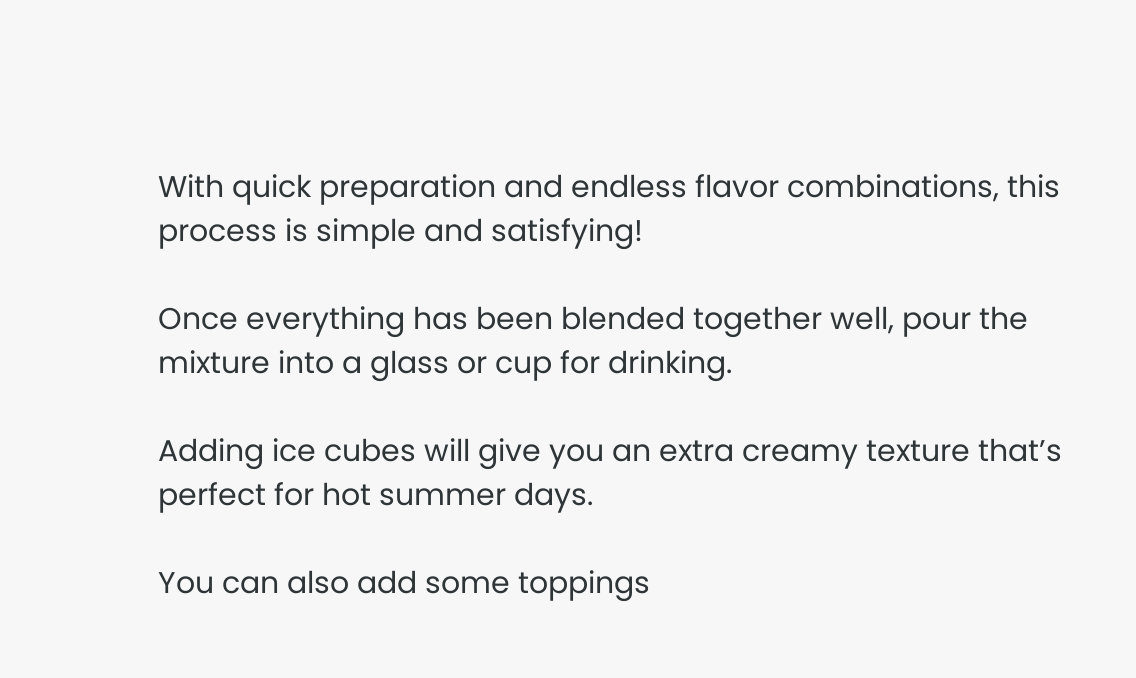With quick preparation and endless flavor combinations, this process is simple and satisfying!

Once everything has been blended together well, pour the mixture into a glass or cup for drinking.

Adding ice cubes will give you an extra creamy texture that’s perfect for hot summer days.

You can also add some toppings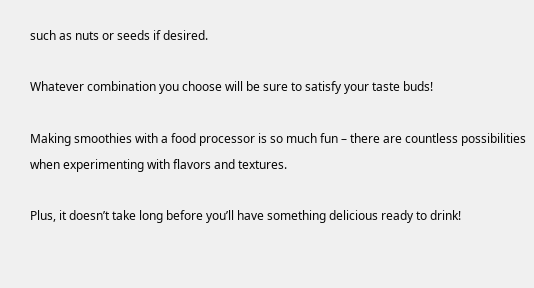such as nuts or seeds if desired.

Whatever combination you choose will be sure to satisfy your taste buds!

Making smoothies with a food processor is so much fun – there are countless possibilities when experimenting with flavors and textures.

Plus, it doesn’t take long before you’ll have something delicious ready to drink!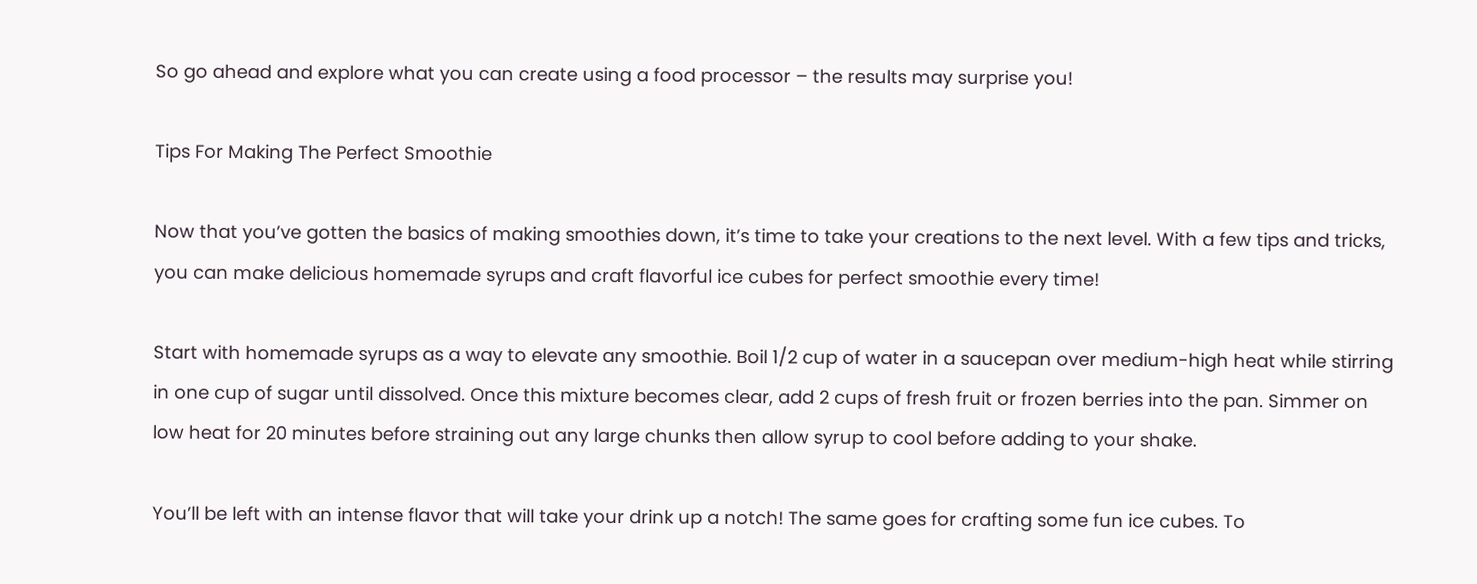So go ahead and explore what you can create using a food processor – the results may surprise you!

Tips For Making The Perfect Smoothie

Now that you’ve gotten the basics of making smoothies down, it’s time to take your creations to the next level. With a few tips and tricks, you can make delicious homemade syrups and craft flavorful ice cubes for perfect smoothie every time!

Start with homemade syrups as a way to elevate any smoothie. Boil 1/2 cup of water in a saucepan over medium-high heat while stirring in one cup of sugar until dissolved. Once this mixture becomes clear, add 2 cups of fresh fruit or frozen berries into the pan. Simmer on low heat for 20 minutes before straining out any large chunks then allow syrup to cool before adding to your shake.

You’ll be left with an intense flavor that will take your drink up a notch! The same goes for crafting some fun ice cubes. To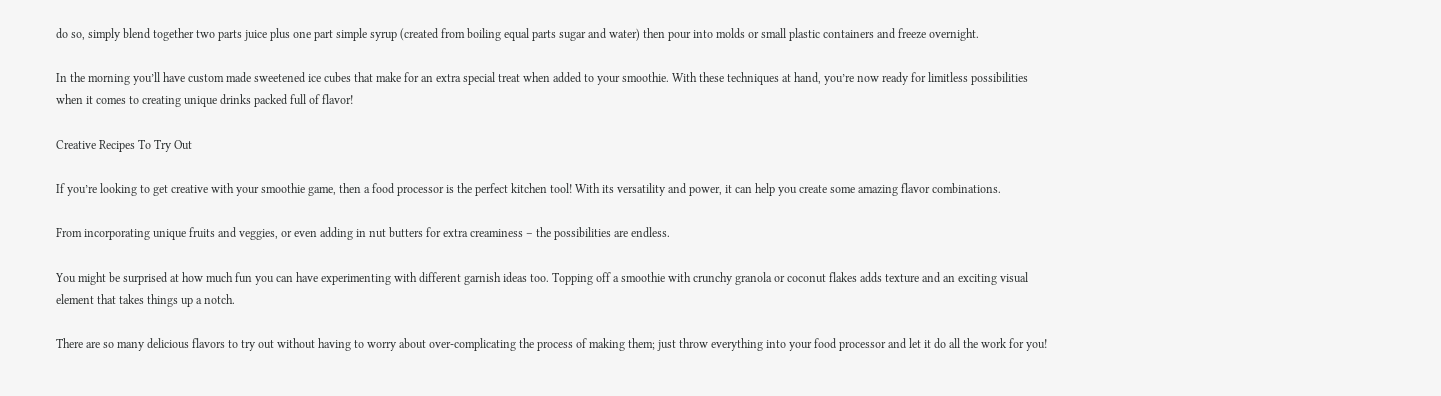do so, simply blend together two parts juice plus one part simple syrup (created from boiling equal parts sugar and water) then pour into molds or small plastic containers and freeze overnight.

In the morning you’ll have custom made sweetened ice cubes that make for an extra special treat when added to your smoothie. With these techniques at hand, you’re now ready for limitless possibilities when it comes to creating unique drinks packed full of flavor!

Creative Recipes To Try Out

If you’re looking to get creative with your smoothie game, then a food processor is the perfect kitchen tool! With its versatility and power, it can help you create some amazing flavor combinations.

From incorporating unique fruits and veggies, or even adding in nut butters for extra creaminess – the possibilities are endless.

You might be surprised at how much fun you can have experimenting with different garnish ideas too. Topping off a smoothie with crunchy granola or coconut flakes adds texture and an exciting visual element that takes things up a notch.

There are so many delicious flavors to try out without having to worry about over-complicating the process of making them; just throw everything into your food processor and let it do all the work for you!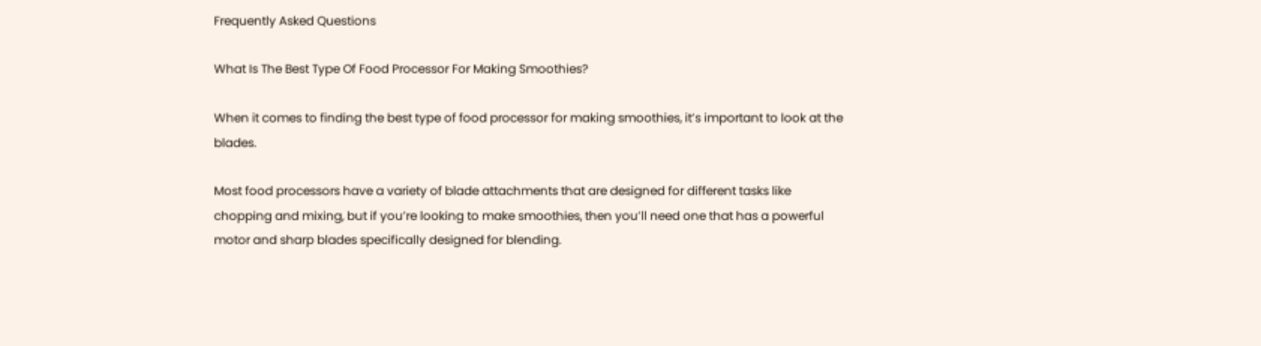Frequently Asked Questions

What Is The Best Type Of Food Processor For Making Smoothies?

When it comes to finding the best type of food processor for making smoothies, it’s important to look at the blades.

Most food processors have a variety of blade attachments that are designed for different tasks like chopping and mixing, but if you’re looking to make smoothies, then you’ll need one that has a powerful motor and sharp blades specifically designed for blending.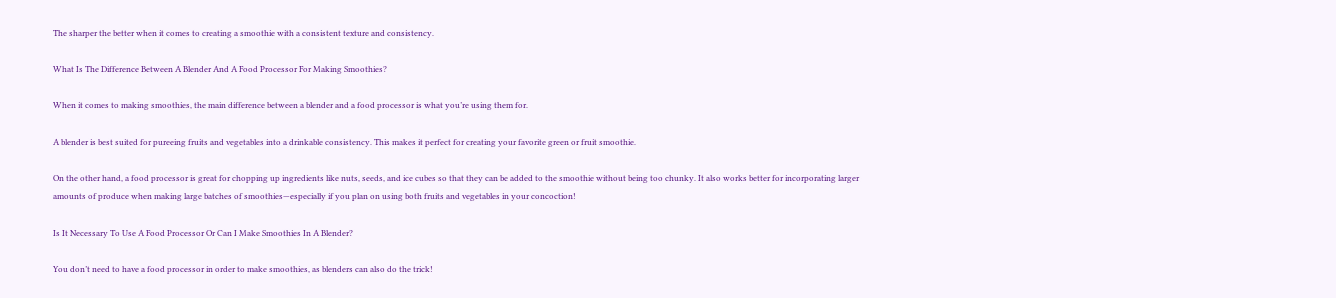The sharper the better when it comes to creating a smoothie with a consistent texture and consistency.

What Is The Difference Between A Blender And A Food Processor For Making Smoothies?

When it comes to making smoothies, the main difference between a blender and a food processor is what you’re using them for.

A blender is best suited for pureeing fruits and vegetables into a drinkable consistency. This makes it perfect for creating your favorite green or fruit smoothie.

On the other hand, a food processor is great for chopping up ingredients like nuts, seeds, and ice cubes so that they can be added to the smoothie without being too chunky. It also works better for incorporating larger amounts of produce when making large batches of smoothies—especially if you plan on using both fruits and vegetables in your concoction!

Is It Necessary To Use A Food Processor Or Can I Make Smoothies In A Blender?

You don’t need to have a food processor in order to make smoothies, as blenders can also do the trick!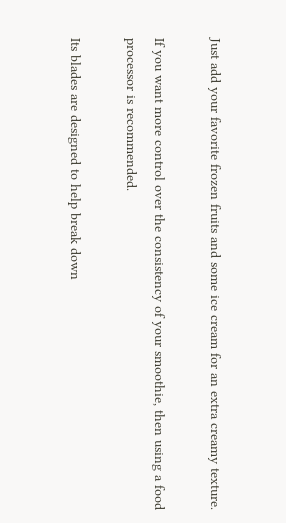Just add your favorite frozen fruits and some ice cream for an extra creamy texture.

If you want more control over the consistency of your smoothie, then using a food processor is recommended.

Its blades are designed to help break down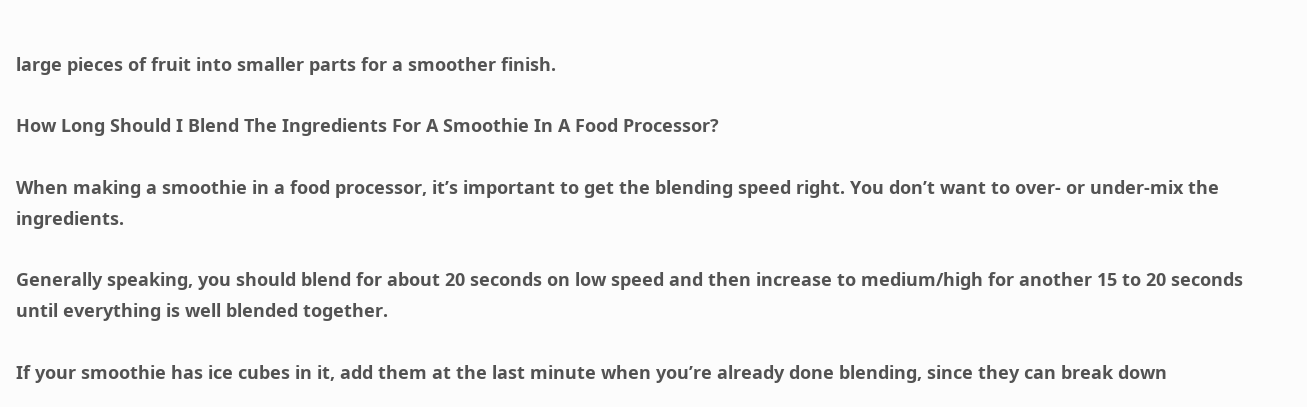large pieces of fruit into smaller parts for a smoother finish.

How Long Should I Blend The Ingredients For A Smoothie In A Food Processor?

When making a smoothie in a food processor, it’s important to get the blending speed right. You don’t want to over- or under-mix the ingredients.

Generally speaking, you should blend for about 20 seconds on low speed and then increase to medium/high for another 15 to 20 seconds until everything is well blended together.

If your smoothie has ice cubes in it, add them at the last minute when you’re already done blending, since they can break down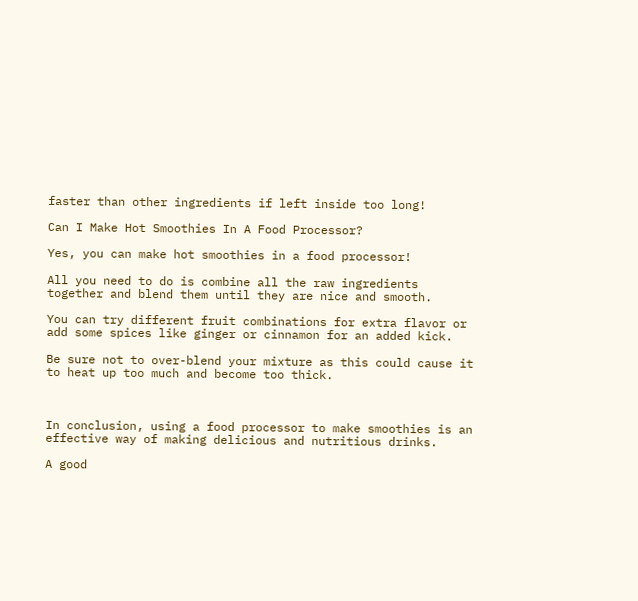faster than other ingredients if left inside too long!

Can I Make Hot Smoothies In A Food Processor?

Yes, you can make hot smoothies in a food processor!

All you need to do is combine all the raw ingredients together and blend them until they are nice and smooth.

You can try different fruit combinations for extra flavor or add some spices like ginger or cinnamon for an added kick.

Be sure not to over-blend your mixture as this could cause it to heat up too much and become too thick.



In conclusion, using a food processor to make smoothies is an effective way of making delicious and nutritious drinks.

A good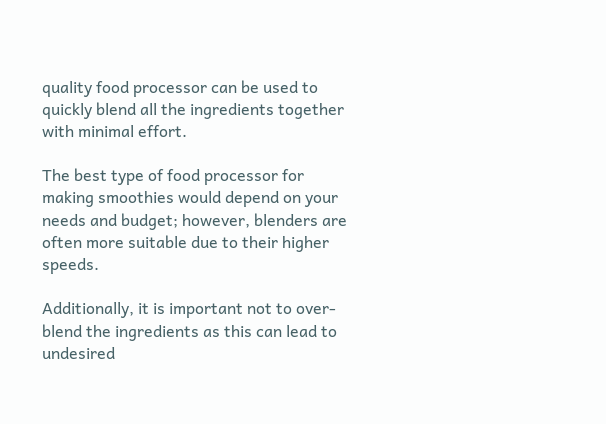quality food processor can be used to quickly blend all the ingredients together with minimal effort.

The best type of food processor for making smoothies would depend on your needs and budget; however, blenders are often more suitable due to their higher speeds.

Additionally, it is important not to over-blend the ingredients as this can lead to undesired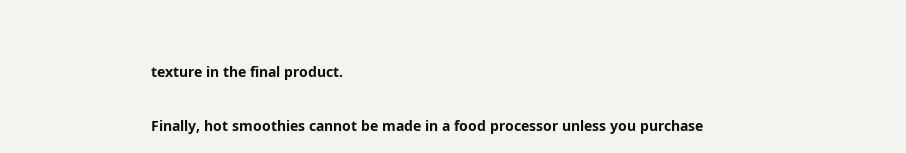texture in the final product.

Finally, hot smoothies cannot be made in a food processor unless you purchase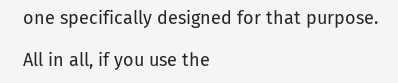one specifically designed for that purpose.

All in all, if you use the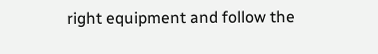right equipment and follow the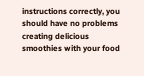instructions correctly, you should have no problems creating delicious smoothies with your food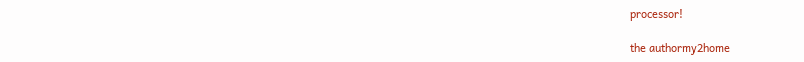processor!

the authormy2home